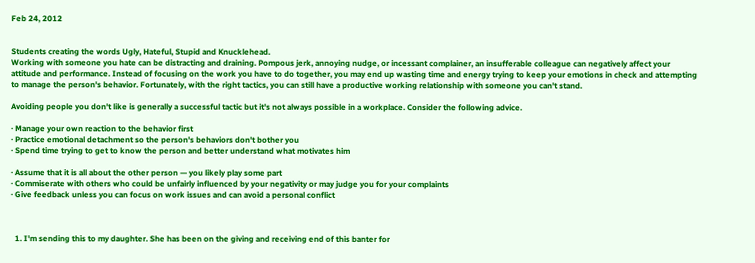Feb 24, 2012


Students creating the words Ugly, Hateful, Stupid and Knucklehead.
Working with someone you hate can be distracting and draining. Pompous jerk, annoying nudge, or incessant complainer, an insufferable colleague can negatively affect your attitude and performance. Instead of focusing on the work you have to do together, you may end up wasting time and energy trying to keep your emotions in check and attempting to manage the person's behavior. Fortunately, with the right tactics, you can still have a productive working relationship with someone you can't stand.

Avoiding people you don't like is generally a successful tactic but it's not always possible in a workplace. Consider the following advice.

· Manage your own reaction to the behavior first
· Practice emotional detachment so the person's behaviors don't bother you
· Spend time trying to get to know the person and better understand what motivates him

· Assume that it is all about the other person — you likely play some part
· Commiserate with others who could be unfairly influenced by your negativity or may judge you for your complaints
· Give feedback unless you can focus on work issues and can avoid a personal conflict



  1. I'm sending this to my daughter. She has been on the giving and receiving end of this banter for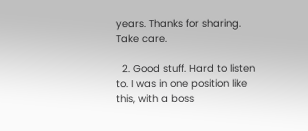years. Thanks for sharing. Take care.

  2. Good stuff. Hard to listen to. I was in one position like this, with a boss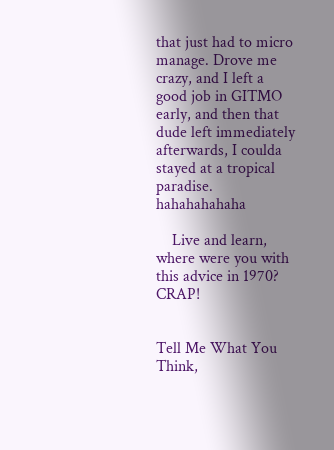that just had to micro manage. Drove me crazy, and I left a good job in GITMO early, and then that dude left immediately afterwards, I coulda stayed at a tropical paradise. hahahahahaha

    Live and learn, where were you with this advice in 1970? CRAP!


Tell Me What You Think,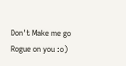Don't Make me go Rogue on you :o)